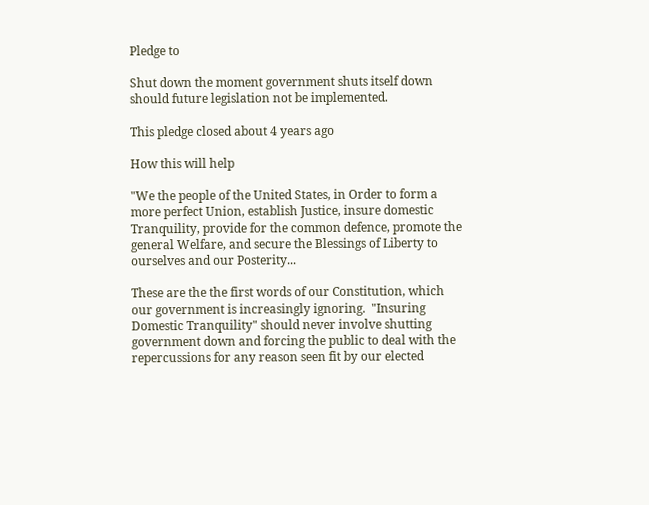Pledge to

Shut down the moment government shuts itself down should future legislation not be implemented.

This pledge closed about 4 years ago

How this will help

"We the people of the United States, in Order to form a more perfect Union, establish Justice, insure domestic Tranquility, provide for the common defence, promote the general Welfare, and secure the Blessings of Liberty to ourselves and our Posterity...

These are the the first words of our Constitution, which our government is increasingly ignoring.  "Insuring Domestic Tranquility" should never involve shutting government down and forcing the public to deal with the repercussions for any reason seen fit by our elected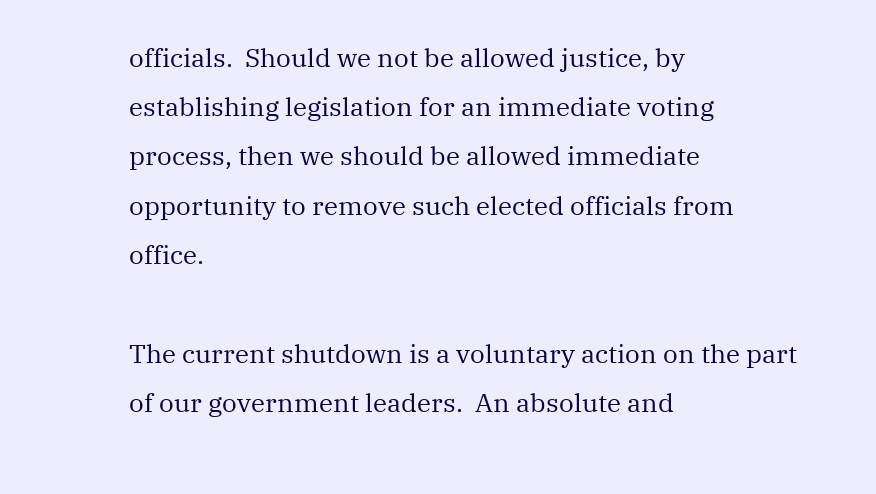officials.  Should we not be allowed justice, by establishing legislation for an immediate voting process, then we should be allowed immediate opportunity to remove such elected officials from office.

The current shutdown is a voluntary action on the part of our government leaders.  An absolute and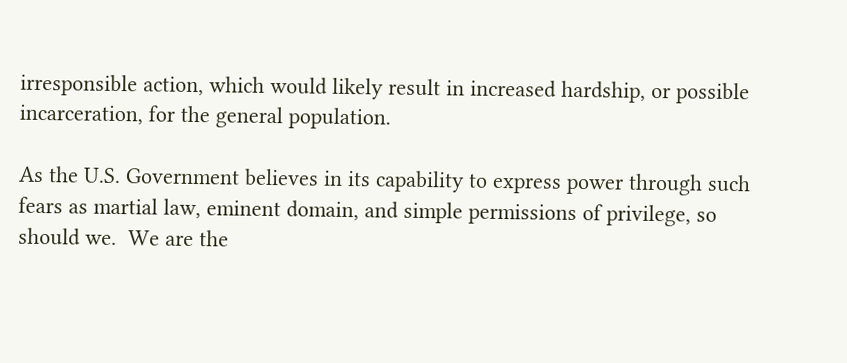irresponsible action, which would likely result in increased hardship, or possible incarceration, for the general population.

As the U.S. Government believes in its capability to express power through such fears as martial law, eminent domain, and simple permissions of privilege, so should we.  We are the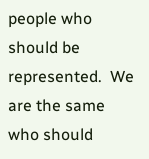people who should be represented.  We are the same who should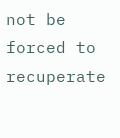not be forced to recuperate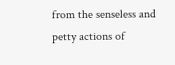from the senseless and petty actions of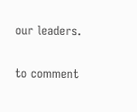our leaders.

to comment